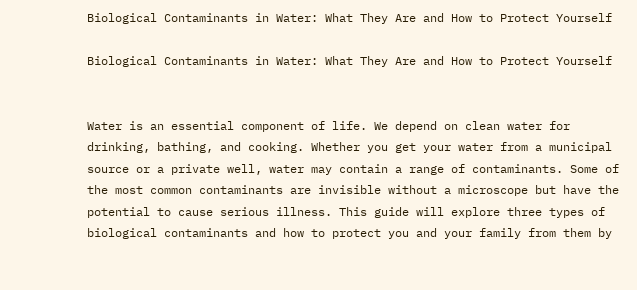Biological Contaminants in Water: What They Are and How to Protect Yourself

Biological Contaminants in Water: What They Are and How to Protect Yourself


Water is an essential component of life. We depend on clean water for drinking, bathing, and cooking. Whether you get your water from a municipal source or a private well, water may contain a range of contaminants. Some of the most common contaminants are invisible without a microscope but have the potential to cause serious illness. This guide will explore three types of biological contaminants and how to protect you and your family from them by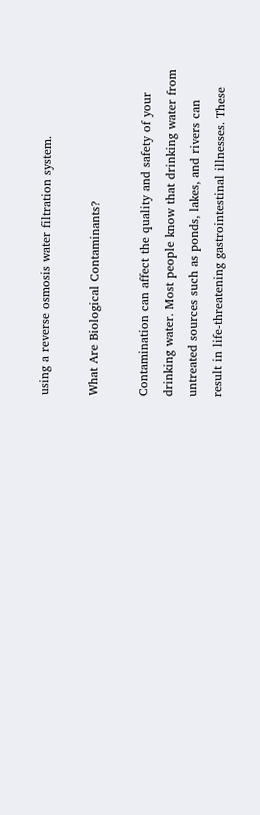using a reverse osmosis water filtration system.

What Are Biological Contaminants?

Contamination can affect the quality and safety of your drinking water. Most people know that drinking water from untreated sources such as ponds, lakes, and rivers can result in life-threatening gastrointestinal illnesses. These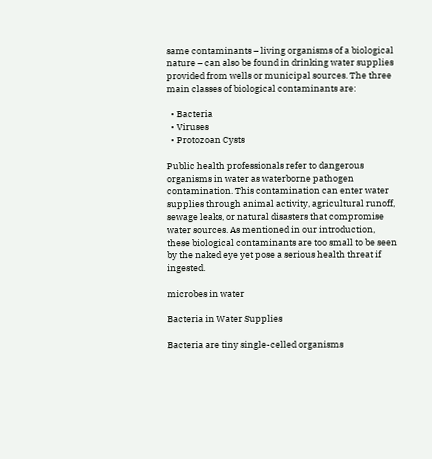same contaminants – living organisms of a biological nature – can also be found in drinking water supplies provided from wells or municipal sources. The three main classes of biological contaminants are:

  • Bacteria
  • Viruses
  • Protozoan Cysts

Public health professionals refer to dangerous organisms in water as waterborne pathogen contamination. This contamination can enter water supplies through animal activity, agricultural runoff, sewage leaks, or natural disasters that compromise water sources. As mentioned in our introduction, these biological contaminants are too small to be seen by the naked eye yet pose a serious health threat if ingested.

microbes in water

Bacteria in Water Supplies

Bacteria are tiny single-celled organisms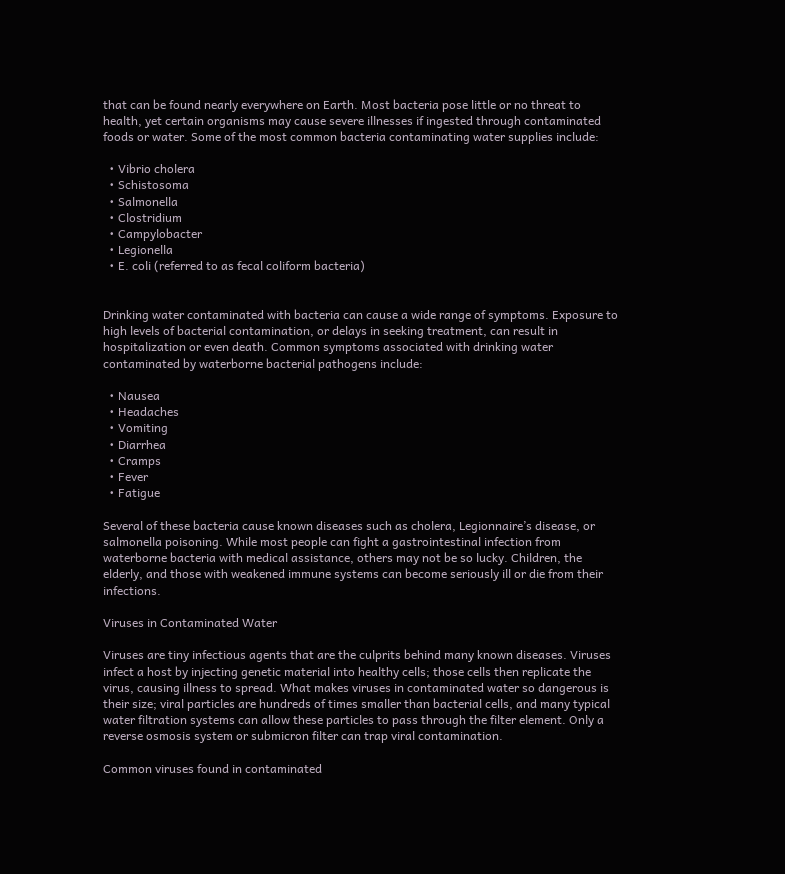that can be found nearly everywhere on Earth. Most bacteria pose little or no threat to health, yet certain organisms may cause severe illnesses if ingested through contaminated foods or water. Some of the most common bacteria contaminating water supplies include:

  • Vibrio cholera
  • Schistosoma
  • Salmonella
  • Clostridium
  • Campylobacter
  • Legionella
  • E. coli (referred to as fecal coliform bacteria)


Drinking water contaminated with bacteria can cause a wide range of symptoms. Exposure to high levels of bacterial contamination, or delays in seeking treatment, can result in hospitalization or even death. Common symptoms associated with drinking water contaminated by waterborne bacterial pathogens include:

  • Nausea
  • Headaches
  • Vomiting
  • Diarrhea
  • Cramps
  • Fever
  • Fatigue

Several of these bacteria cause known diseases such as cholera, Legionnaire’s disease, or salmonella poisoning. While most people can fight a gastrointestinal infection from waterborne bacteria with medical assistance, others may not be so lucky. Children, the elderly, and those with weakened immune systems can become seriously ill or die from their infections.

Viruses in Contaminated Water

Viruses are tiny infectious agents that are the culprits behind many known diseases. Viruses infect a host by injecting genetic material into healthy cells; those cells then replicate the virus, causing illness to spread. What makes viruses in contaminated water so dangerous is their size; viral particles are hundreds of times smaller than bacterial cells, and many typical water filtration systems can allow these particles to pass through the filter element. Only a reverse osmosis system or submicron filter can trap viral contamination.

Common viruses found in contaminated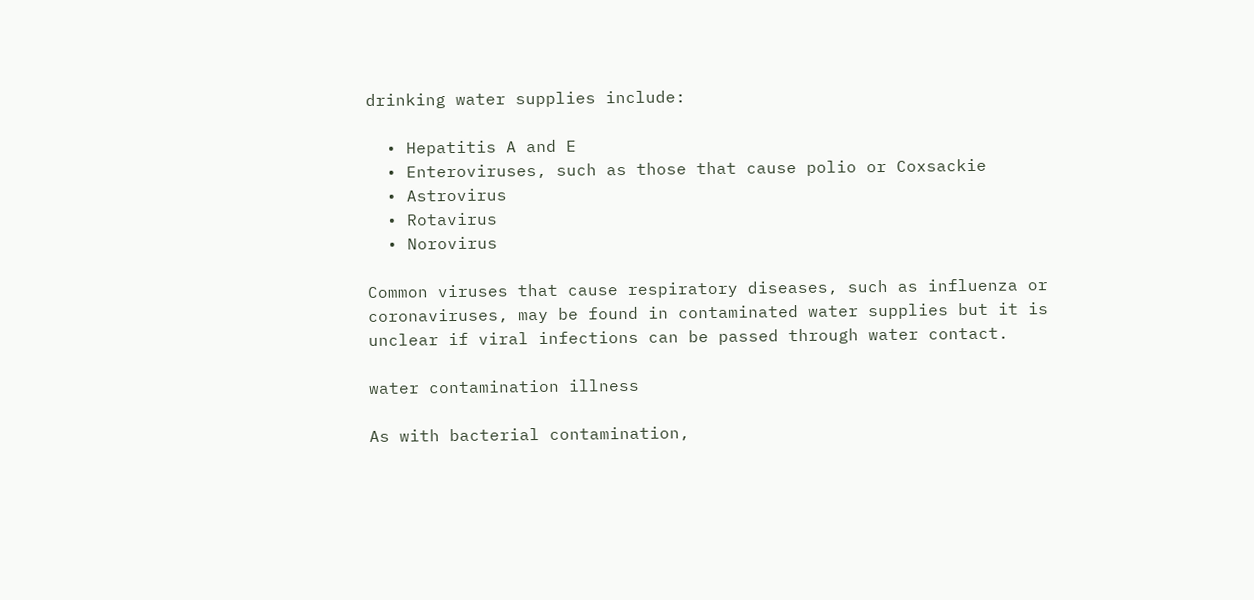drinking water supplies include:

  • Hepatitis A and E
  • Enteroviruses, such as those that cause polio or Coxsackie
  • Astrovirus
  • Rotavirus
  • Norovirus

Common viruses that cause respiratory diseases, such as influenza or coronaviruses, may be found in contaminated water supplies but it is unclear if viral infections can be passed through water contact.

water contamination illness

As with bacterial contamination,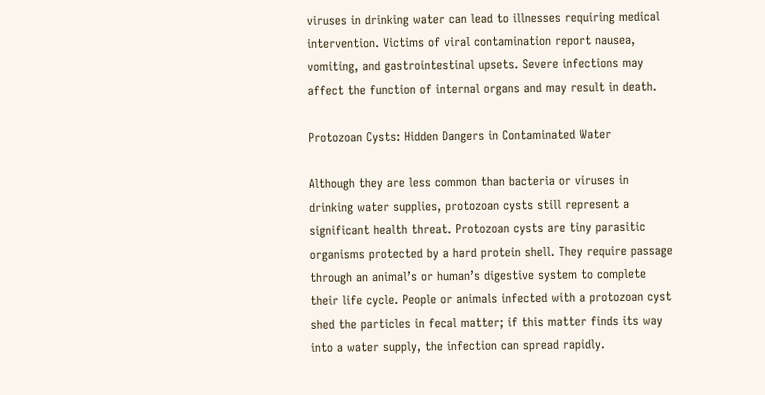viruses in drinking water can lead to illnesses requiring medical intervention. Victims of viral contamination report nausea, vomiting, and gastrointestinal upsets. Severe infections may affect the function of internal organs and may result in death.

Protozoan Cysts: Hidden Dangers in Contaminated Water

Although they are less common than bacteria or viruses in drinking water supplies, protozoan cysts still represent a significant health threat. Protozoan cysts are tiny parasitic organisms protected by a hard protein shell. They require passage through an animal’s or human’s digestive system to complete their life cycle. People or animals infected with a protozoan cyst shed the particles in fecal matter; if this matter finds its way into a water supply, the infection can spread rapidly.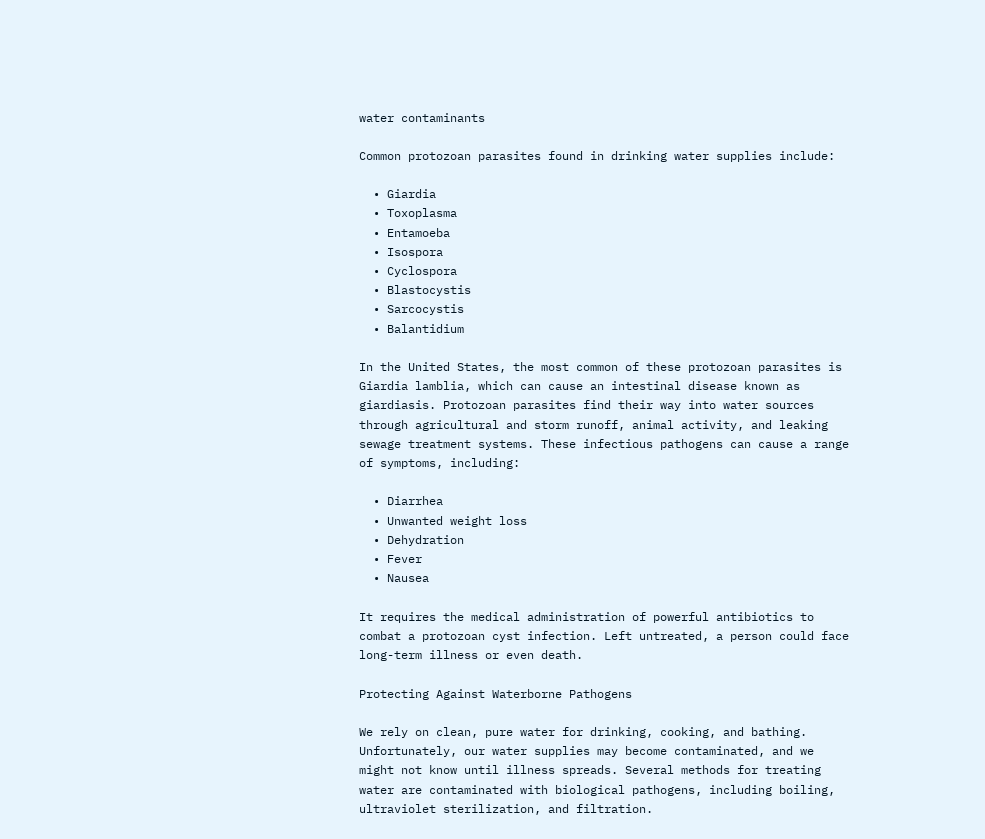water contaminants

Common protozoan parasites found in drinking water supplies include:

  • Giardia
  • Toxoplasma
  • Entamoeba
  • Isospora
  • Cyclospora
  • Blastocystis
  • Sarcocystis
  • Balantidium

In the United States, the most common of these protozoan parasites is Giardia lamblia, which can cause an intestinal disease known as giardiasis. Protozoan parasites find their way into water sources through agricultural and storm runoff, animal activity, and leaking sewage treatment systems. These infectious pathogens can cause a range of symptoms, including:

  • Diarrhea
  • Unwanted weight loss
  • Dehydration
  • Fever
  • Nausea

It requires the medical administration of powerful antibiotics to combat a protozoan cyst infection. Left untreated, a person could face long-term illness or even death.

Protecting Against Waterborne Pathogens

We rely on clean, pure water for drinking, cooking, and bathing. Unfortunately, our water supplies may become contaminated, and we might not know until illness spreads. Several methods for treating water are contaminated with biological pathogens, including boiling, ultraviolet sterilization, and filtration.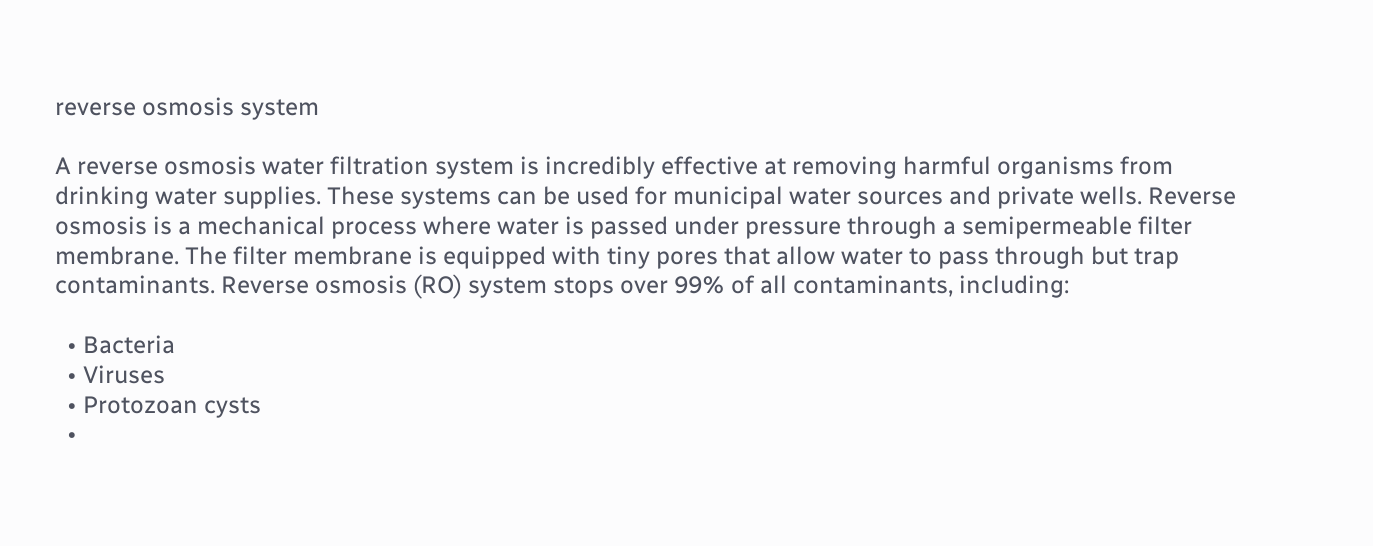reverse osmosis system

A reverse osmosis water filtration system is incredibly effective at removing harmful organisms from drinking water supplies. These systems can be used for municipal water sources and private wells. Reverse osmosis is a mechanical process where water is passed under pressure through a semipermeable filter membrane. The filter membrane is equipped with tiny pores that allow water to pass through but trap contaminants. Reverse osmosis (RO) system stops over 99% of all contaminants, including:

  • Bacteria
  • Viruses
  • Protozoan cysts
  •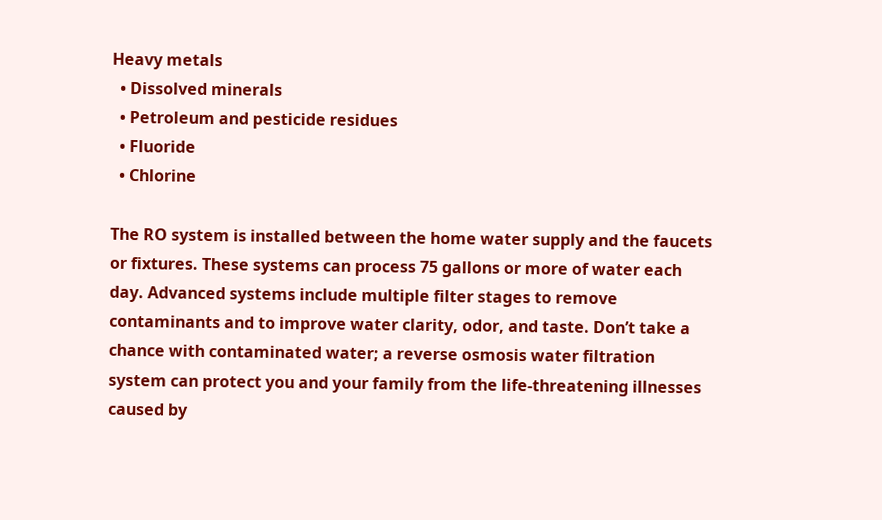Heavy metals
  • Dissolved minerals
  • Petroleum and pesticide residues
  • Fluoride
  • Chlorine

The RO system is installed between the home water supply and the faucets or fixtures. These systems can process 75 gallons or more of water each day. Advanced systems include multiple filter stages to remove contaminants and to improve water clarity, odor, and taste. Don’t take a chance with contaminated water; a reverse osmosis water filtration system can protect you and your family from the life-threatening illnesses caused by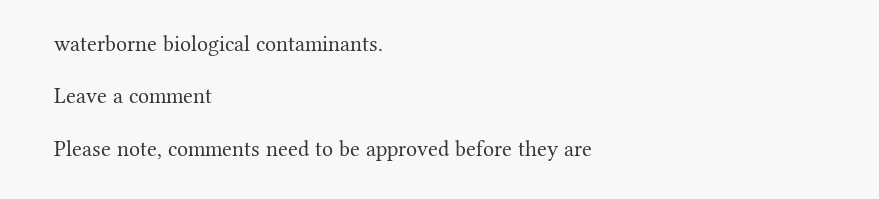waterborne biological contaminants.

Leave a comment

Please note, comments need to be approved before they are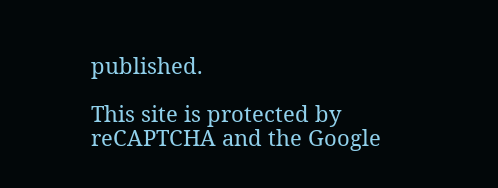published.

This site is protected by reCAPTCHA and the Google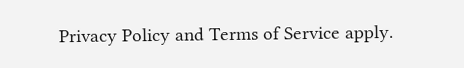Privacy Policy and Terms of Service apply.